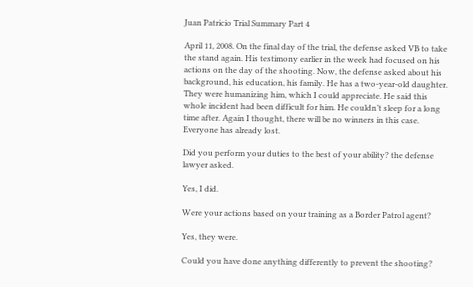Juan Patricio Trial Summary Part 4

April 11, 2008. On the final day of the trial, the defense asked VB to take the stand again. His testimony earlier in the week had focused on his actions on the day of the shooting. Now, the defense asked about his background, his education, his family. He has a two-year-old daughter. They were humanizing him, which I could appreciate. He said this whole incident had been difficult for him. He couldn’t sleep for a long time after. Again I thought, there will be no winners in this case. Everyone has already lost.

Did you perform your duties to the best of your ability? the defense lawyer asked.

Yes, I did.

Were your actions based on your training as a Border Patrol agent?

Yes, they were.

Could you have done anything differently to prevent the shooting?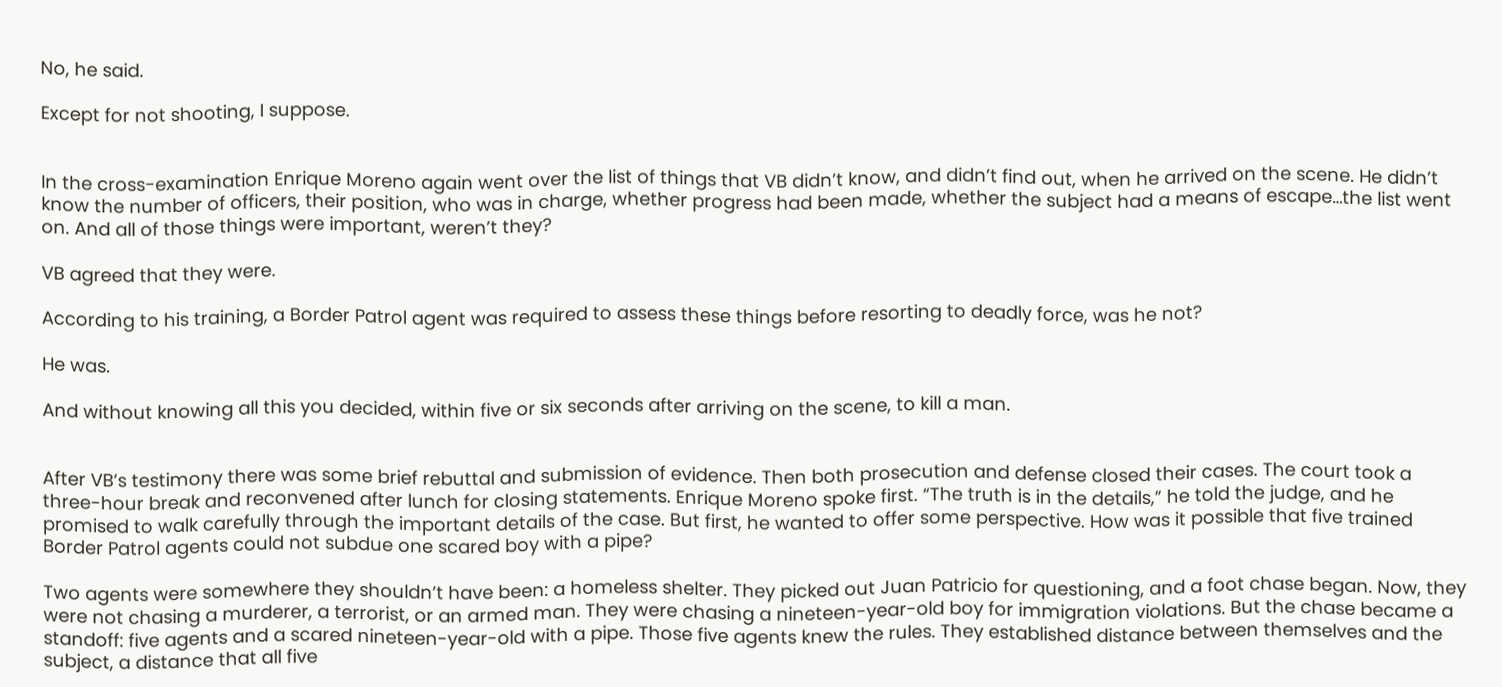No, he said.

Except for not shooting, I suppose.


In the cross-examination Enrique Moreno again went over the list of things that VB didn’t know, and didn’t find out, when he arrived on the scene. He didn’t know the number of officers, their position, who was in charge, whether progress had been made, whether the subject had a means of escape…the list went on. And all of those things were important, weren’t they?

VB agreed that they were.

According to his training, a Border Patrol agent was required to assess these things before resorting to deadly force, was he not?

He was.

And without knowing all this you decided, within five or six seconds after arriving on the scene, to kill a man.


After VB’s testimony there was some brief rebuttal and submission of evidence. Then both prosecution and defense closed their cases. The court took a three-hour break and reconvened after lunch for closing statements. Enrique Moreno spoke first. “The truth is in the details,” he told the judge, and he promised to walk carefully through the important details of the case. But first, he wanted to offer some perspective. How was it possible that five trained Border Patrol agents could not subdue one scared boy with a pipe?

Two agents were somewhere they shouldn’t have been: a homeless shelter. They picked out Juan Patricio for questioning, and a foot chase began. Now, they were not chasing a murderer, a terrorist, or an armed man. They were chasing a nineteen-year-old boy for immigration violations. But the chase became a standoff: five agents and a scared nineteen-year-old with a pipe. Those five agents knew the rules. They established distance between themselves and the subject, a distance that all five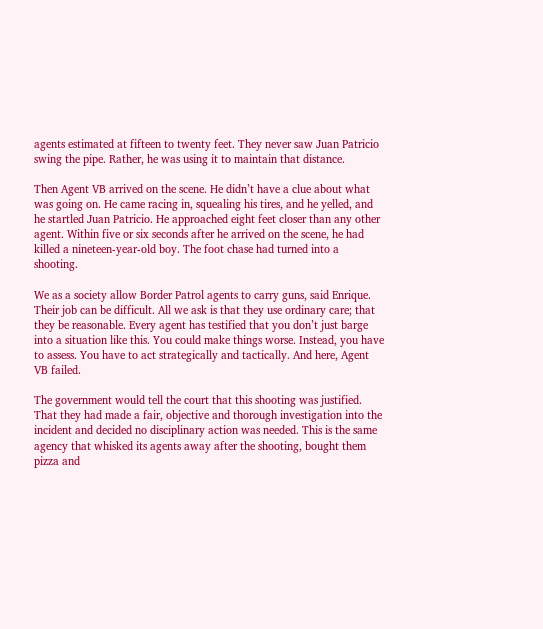agents estimated at fifteen to twenty feet. They never saw Juan Patricio swing the pipe. Rather, he was using it to maintain that distance.

Then Agent VB arrived on the scene. He didn’t have a clue about what was going on. He came racing in, squealing his tires, and he yelled, and he startled Juan Patricio. He approached eight feet closer than any other agent. Within five or six seconds after he arrived on the scene, he had killed a nineteen-year-old boy. The foot chase had turned into a shooting.

We as a society allow Border Patrol agents to carry guns, said Enrique. Their job can be difficult. All we ask is that they use ordinary care; that they be reasonable. Every agent has testified that you don’t just barge into a situation like this. You could make things worse. Instead, you have to assess. You have to act strategically and tactically. And here, Agent VB failed.

The government would tell the court that this shooting was justified. That they had made a fair, objective and thorough investigation into the incident and decided no disciplinary action was needed. This is the same agency that whisked its agents away after the shooting, bought them pizza and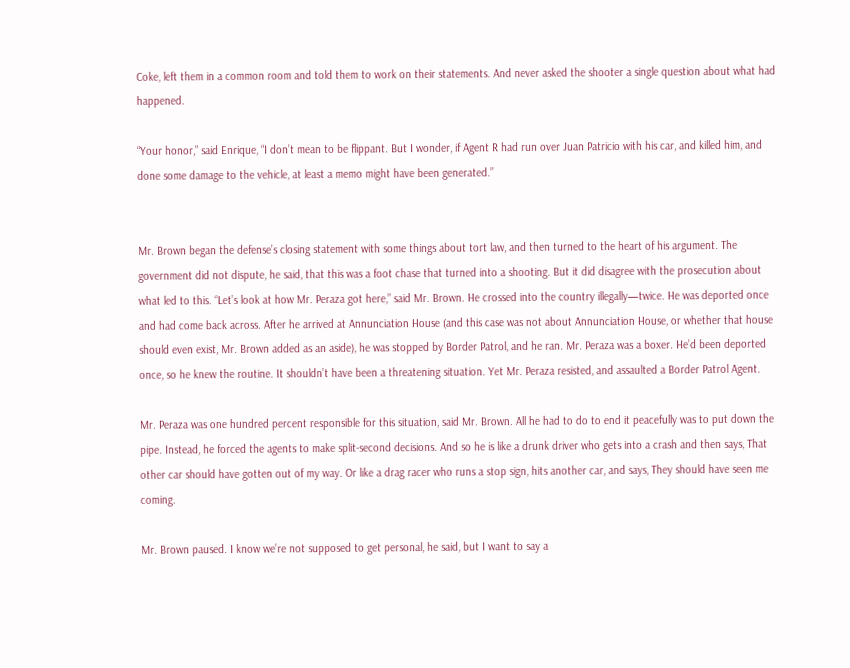Coke, left them in a common room and told them to work on their statements. And never asked the shooter a single question about what had happened.

“Your honor,” said Enrique, “I don’t mean to be flippant. But I wonder, if Agent R had run over Juan Patricio with his car, and killed him, and done some damage to the vehicle, at least a memo might have been generated.”


Mr. Brown began the defense’s closing statement with some things about tort law, and then turned to the heart of his argument. The government did not dispute, he said, that this was a foot chase that turned into a shooting. But it did disagree with the prosecution about what led to this. “Let’s look at how Mr. Peraza got here,” said Mr. Brown. He crossed into the country illegally—twice. He was deported once and had come back across. After he arrived at Annunciation House (and this case was not about Annunciation House, or whether that house should even exist, Mr. Brown added as an aside), he was stopped by Border Patrol, and he ran. Mr. Peraza was a boxer. He’d been deported once, so he knew the routine. It shouldn’t have been a threatening situation. Yet Mr. Peraza resisted, and assaulted a Border Patrol Agent.

Mr. Peraza was one hundred percent responsible for this situation, said Mr. Brown. All he had to do to end it peacefully was to put down the pipe. Instead, he forced the agents to make split-second decisions. And so he is like a drunk driver who gets into a crash and then says, That other car should have gotten out of my way. Or like a drag racer who runs a stop sign, hits another car, and says, They should have seen me coming.

Mr. Brown paused. I know we’re not supposed to get personal, he said, but I want to say a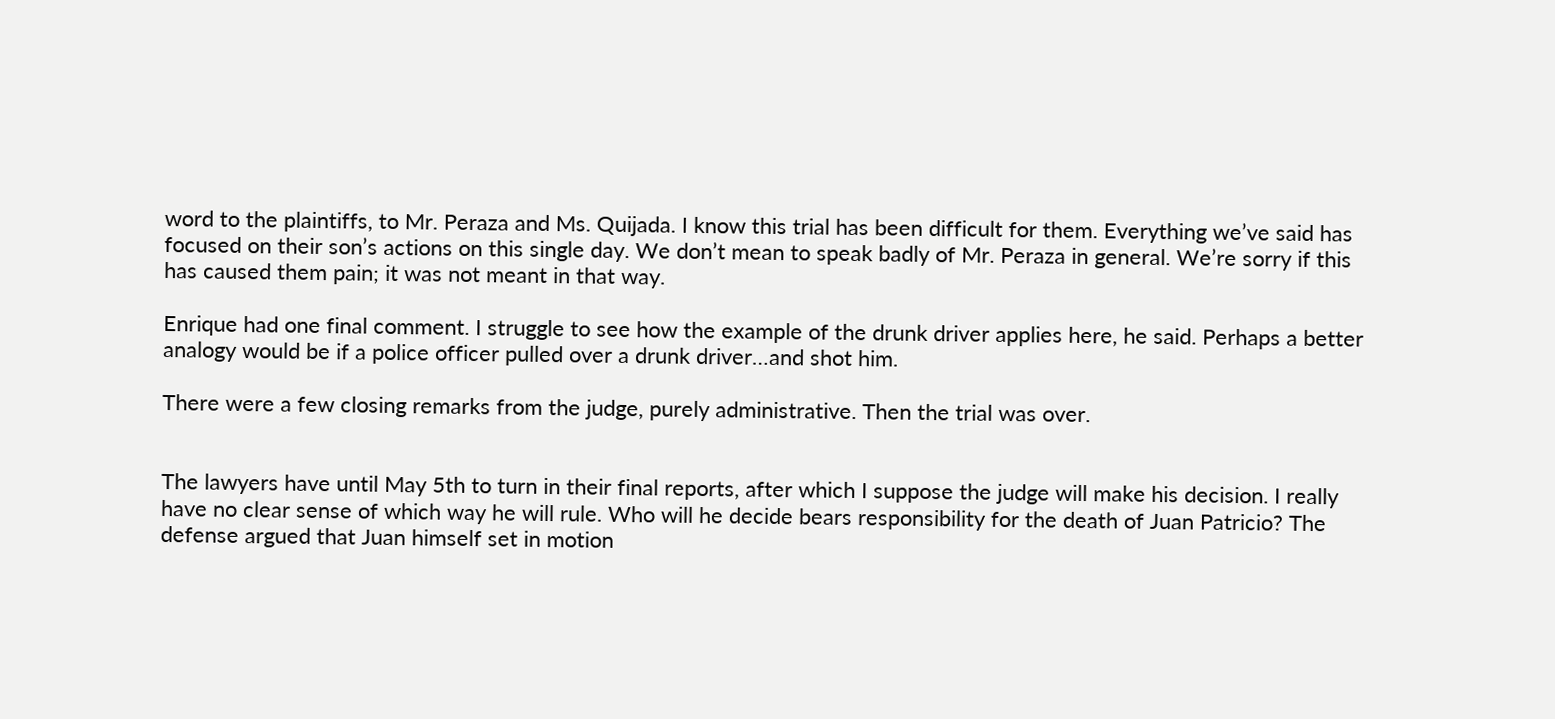word to the plaintiffs, to Mr. Peraza and Ms. Quijada. I know this trial has been difficult for them. Everything we’ve said has focused on their son’s actions on this single day. We don’t mean to speak badly of Mr. Peraza in general. We’re sorry if this has caused them pain; it was not meant in that way.

Enrique had one final comment. I struggle to see how the example of the drunk driver applies here, he said. Perhaps a better analogy would be if a police officer pulled over a drunk driver…and shot him.

There were a few closing remarks from the judge, purely administrative. Then the trial was over.


The lawyers have until May 5th to turn in their final reports, after which I suppose the judge will make his decision. I really have no clear sense of which way he will rule. Who will he decide bears responsibility for the death of Juan Patricio? The defense argued that Juan himself set in motion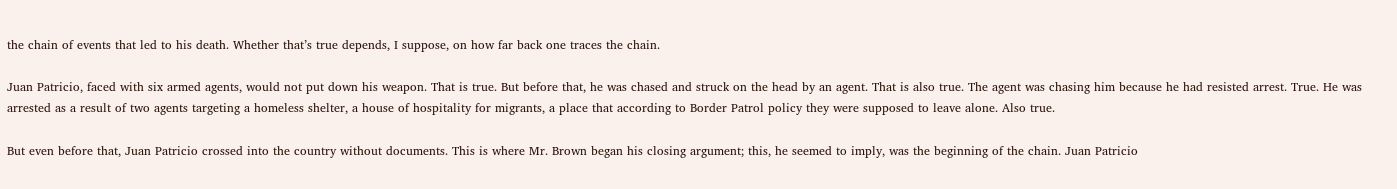the chain of events that led to his death. Whether that’s true depends, I suppose, on how far back one traces the chain.

Juan Patricio, faced with six armed agents, would not put down his weapon. That is true. But before that, he was chased and struck on the head by an agent. That is also true. The agent was chasing him because he had resisted arrest. True. He was arrested as a result of two agents targeting a homeless shelter, a house of hospitality for migrants, a place that according to Border Patrol policy they were supposed to leave alone. Also true.

But even before that, Juan Patricio crossed into the country without documents. This is where Mr. Brown began his closing argument; this, he seemed to imply, was the beginning of the chain. Juan Patricio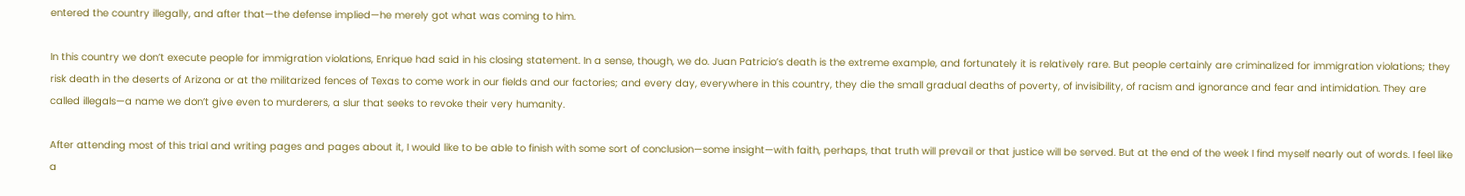entered the country illegally, and after that—the defense implied—he merely got what was coming to him.

In this country we don’t execute people for immigration violations, Enrique had said in his closing statement. In a sense, though, we do. Juan Patricio’s death is the extreme example, and fortunately it is relatively rare. But people certainly are criminalized for immigration violations; they risk death in the deserts of Arizona or at the militarized fences of Texas to come work in our fields and our factories; and every day, everywhere in this country, they die the small gradual deaths of poverty, of invisibility, of racism and ignorance and fear and intimidation. They are called illegals—a name we don’t give even to murderers, a slur that seeks to revoke their very humanity.

After attending most of this trial and writing pages and pages about it, I would like to be able to finish with some sort of conclusion—some insight—with faith, perhaps, that truth will prevail or that justice will be served. But at the end of the week I find myself nearly out of words. I feel like a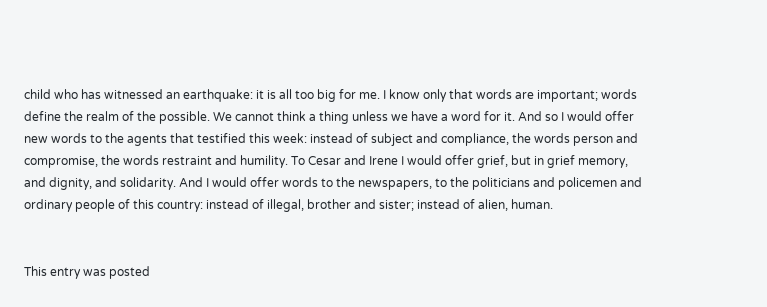child who has witnessed an earthquake: it is all too big for me. I know only that words are important; words define the realm of the possible. We cannot think a thing unless we have a word for it. And so I would offer new words to the agents that testified this week: instead of subject and compliance, the words person and compromise, the words restraint and humility. To Cesar and Irene I would offer grief, but in grief memory, and dignity, and solidarity. And I would offer words to the newspapers, to the politicians and policemen and ordinary people of this country: instead of illegal, brother and sister; instead of alien, human.


This entry was posted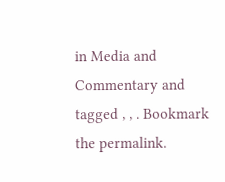in Media and Commentary and tagged , , . Bookmark the permalink.